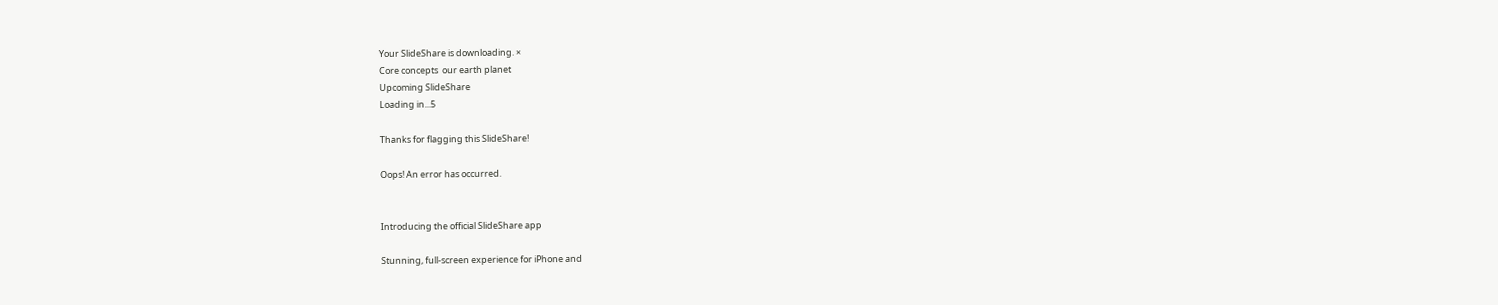Your SlideShare is downloading. ×
Core concepts  our earth planet
Upcoming SlideShare
Loading in...5

Thanks for flagging this SlideShare!

Oops! An error has occurred.


Introducing the official SlideShare app

Stunning, full-screen experience for iPhone and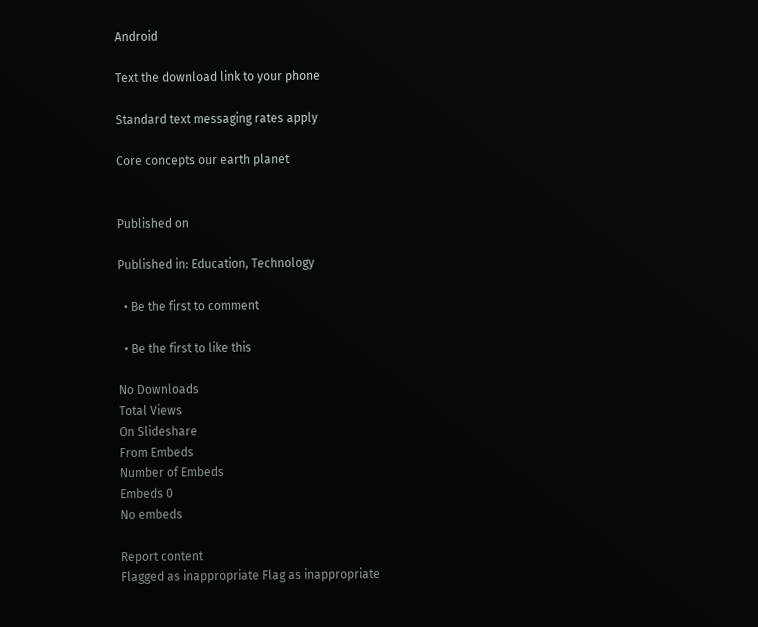Android

Text the download link to your phone

Standard text messaging rates apply

Core concepts our earth planet


Published on

Published in: Education, Technology

  • Be the first to comment

  • Be the first to like this

No Downloads
Total Views
On Slideshare
From Embeds
Number of Embeds
Embeds 0
No embeds

Report content
Flagged as inappropriate Flag as inappropriate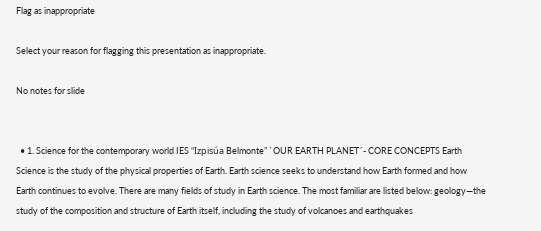Flag as inappropriate

Select your reason for flagging this presentation as inappropriate.

No notes for slide


  • 1. Science for the contemporary world IES “Izpisúa Belmonte” `OUR EARTH PLANET´- CORE CONCEPTS Earth Science is the study of the physical properties of Earth. Earth science seeks to understand how Earth formed and how Earth continues to evolve. There are many fields of study in Earth science. The most familiar are listed below: geology—the study of the composition and structure of Earth itself, including the study of volcanoes and earthquakes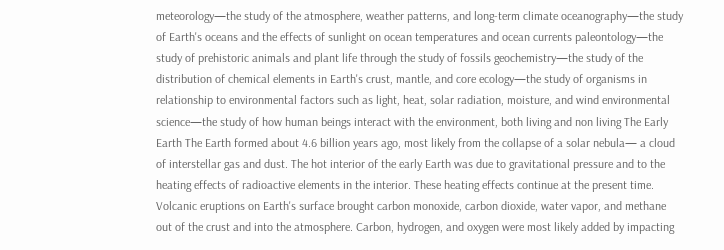meteorology—the study of the atmosphere, weather patterns, and long-term climate oceanography—the study of Earth's oceans and the effects of sunlight on ocean temperatures and ocean currents paleontology—the study of prehistoric animals and plant life through the study of fossils geochemistry—the study of the distribution of chemical elements in Earth's crust, mantle, and core ecology—the study of organisms in relationship to environmental factors such as light, heat, solar radiation, moisture, and wind environmental science—the study of how human beings interact with the environment, both living and non living The Early Earth The Earth formed about 4.6 billion years ago, most likely from the collapse of a solar nebula— a cloud of interstellar gas and dust. The hot interior of the early Earth was due to gravitational pressure and to the heating effects of radioactive elements in the interior. These heating effects continue at the present time. Volcanic eruptions on Earth's surface brought carbon monoxide, carbon dioxide, water vapor, and methane out of the crust and into the atmosphere. Carbon, hydrogen, and oxygen were most likely added by impacting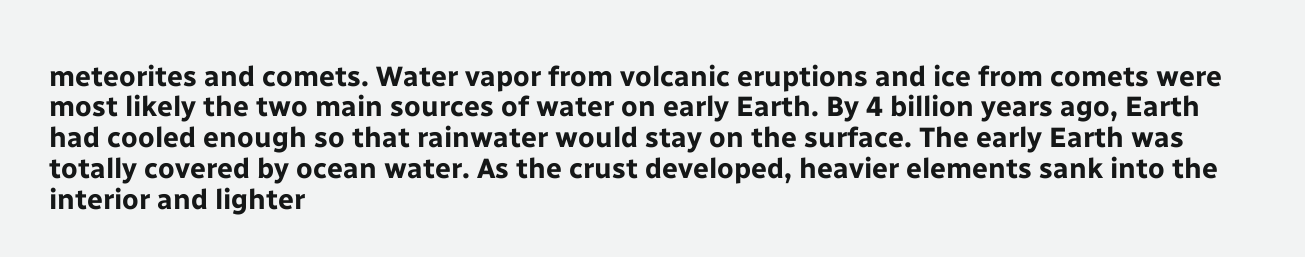meteorites and comets. Water vapor from volcanic eruptions and ice from comets were most likely the two main sources of water on early Earth. By 4 billion years ago, Earth had cooled enough so that rainwater would stay on the surface. The early Earth was totally covered by ocean water. As the crust developed, heavier elements sank into the interior and lighter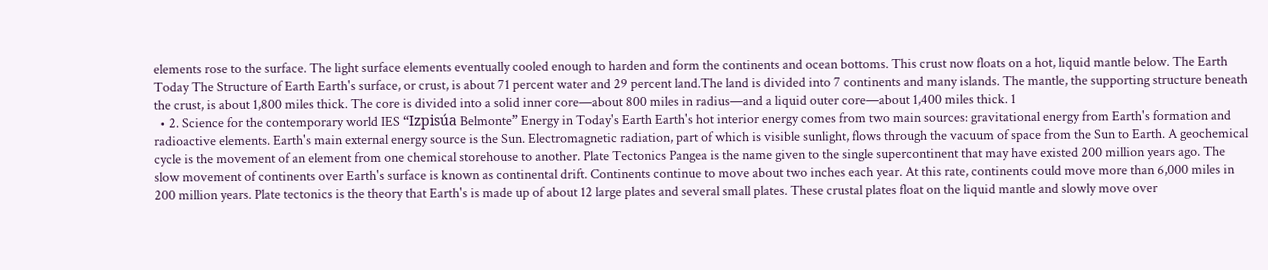elements rose to the surface. The light surface elements eventually cooled enough to harden and form the continents and ocean bottoms. This crust now floats on a hot, liquid mantle below. The Earth Today The Structure of Earth Earth's surface, or crust, is about 71 percent water and 29 percent land.The land is divided into 7 continents and many islands. The mantle, the supporting structure beneath the crust, is about 1,800 miles thick. The core is divided into a solid inner core—about 800 miles in radius—and a liquid outer core—about 1,400 miles thick. 1
  • 2. Science for the contemporary world IES “Izpisúa Belmonte” Energy in Today's Earth Earth's hot interior energy comes from two main sources: gravitational energy from Earth's formation and radioactive elements. Earth's main external energy source is the Sun. Electromagnetic radiation, part of which is visible sunlight, flows through the vacuum of space from the Sun to Earth. A geochemical cycle is the movement of an element from one chemical storehouse to another. Plate Tectonics Pangea is the name given to the single supercontinent that may have existed 200 million years ago. The slow movement of continents over Earth's surface is known as continental drift. Continents continue to move about two inches each year. At this rate, continents could move more than 6,000 miles in 200 million years. Plate tectonics is the theory that Earth's is made up of about 12 large plates and several small plates. These crustal plates float on the liquid mantle and slowly move over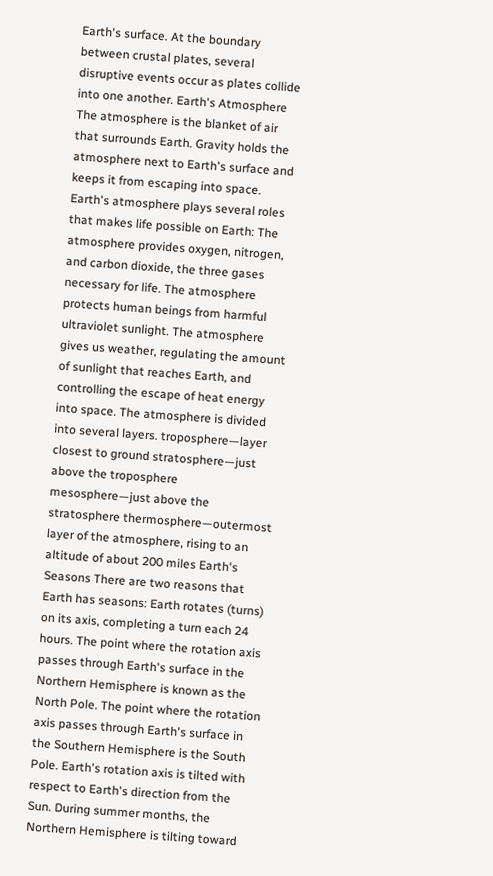Earth's surface. At the boundary between crustal plates, several disruptive events occur as plates collide into one another. Earth's Atmosphere The atmosphere is the blanket of air that surrounds Earth. Gravity holds the atmosphere next to Earth's surface and keeps it from escaping into space. Earth's atmosphere plays several roles that makes life possible on Earth: The atmosphere provides oxygen, nitrogen, and carbon dioxide, the three gases necessary for life. The atmosphere protects human beings from harmful ultraviolet sunlight. The atmosphere gives us weather, regulating the amount of sunlight that reaches Earth, and controlling the escape of heat energy into space. The atmosphere is divided into several layers. troposphere—layer closest to ground stratosphere—just above the troposphere mesosphere—just above the stratosphere thermosphere—outermost layer of the atmosphere, rising to an altitude of about 200 miles Earth's Seasons There are two reasons that Earth has seasons: Earth rotates (turns) on its axis, completing a turn each 24 hours. The point where the rotation axis passes through Earth's surface in the Northern Hemisphere is known as the North Pole. The point where the rotation axis passes through Earth's surface in the Southern Hemisphere is the South Pole. Earth's rotation axis is tilted with respect to Earth's direction from the Sun. During summer months, the Northern Hemisphere is tilting toward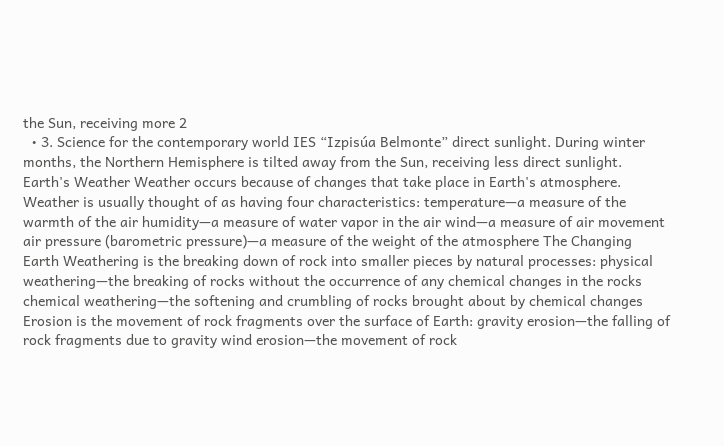the Sun, receiving more 2
  • 3. Science for the contemporary world IES “Izpisúa Belmonte” direct sunlight. During winter months, the Northern Hemisphere is tilted away from the Sun, receiving less direct sunlight. Earth's Weather Weather occurs because of changes that take place in Earth's atmosphere. Weather is usually thought of as having four characteristics: temperature—a measure of the warmth of the air humidity—a measure of water vapor in the air wind—a measure of air movement air pressure (barometric pressure)—a measure of the weight of the atmosphere The Changing Earth Weathering is the breaking down of rock into smaller pieces by natural processes: physical weathering—the breaking of rocks without the occurrence of any chemical changes in the rocks chemical weathering—the softening and crumbling of rocks brought about by chemical changes Erosion is the movement of rock fragments over the surface of Earth: gravity erosion—the falling of rock fragments due to gravity wind erosion—the movement of rock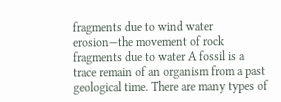fragments due to wind water erosion—the movement of rock fragments due to water A fossil is a trace remain of an organism from a past geological time. There are many types of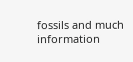fossils and much information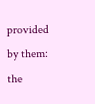provided by them: the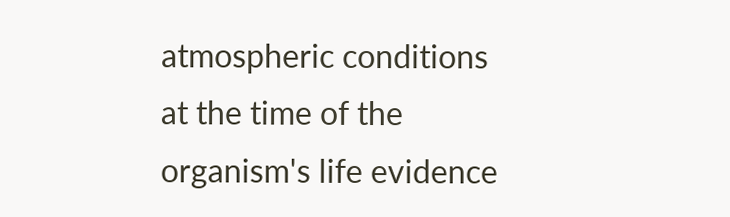atmospheric conditions at the time of the organism's life evidence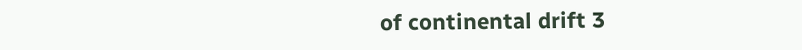of continental drift 3